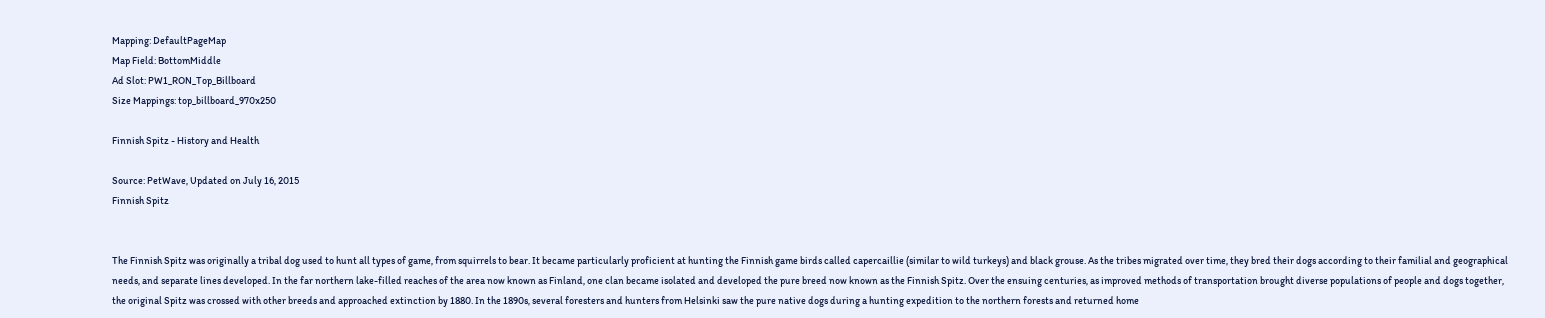Mapping: DefaultPageMap
Map Field: BottomMiddle
Ad Slot: PW1_RON_Top_Billboard
Size Mappings: top_billboard_970x250

Finnish Spitz - History and Health

Source: PetWave, Updated on July 16, 2015
Finnish Spitz


The Finnish Spitz was originally a tribal dog used to hunt all types of game, from squirrels to bear. It became particularly proficient at hunting the Finnish game birds called capercaillie (similar to wild turkeys) and black grouse. As the tribes migrated over time, they bred their dogs according to their familial and geographical needs, and separate lines developed. In the far northern lake-filled reaches of the area now known as Finland, one clan became isolated and developed the pure breed now known as the Finnish Spitz. Over the ensuing centuries, as improved methods of transportation brought diverse populations of people and dogs together, the original Spitz was crossed with other breeds and approached extinction by 1880. In the 1890s, several foresters and hunters from Helsinki saw the pure native dogs during a hunting expedition to the northern forests and returned home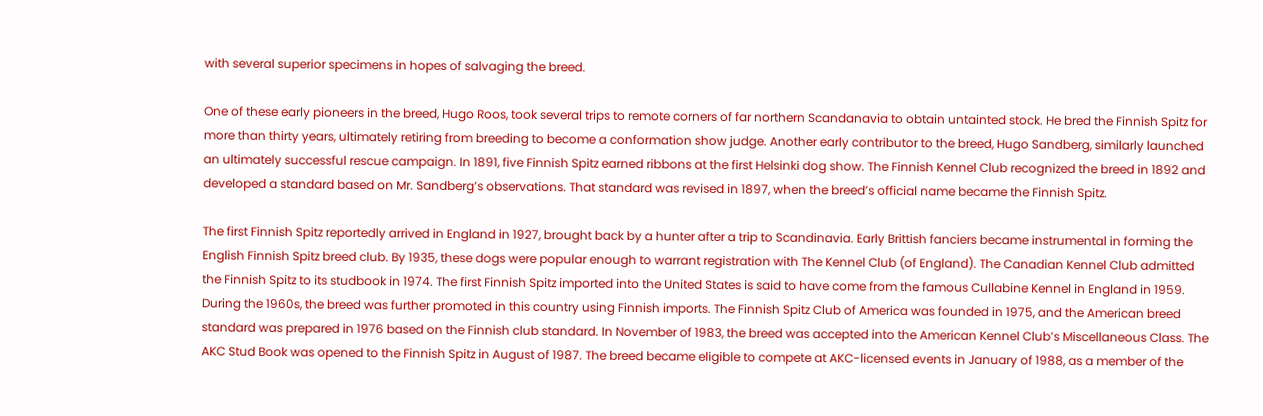with several superior specimens in hopes of salvaging the breed.

One of these early pioneers in the breed, Hugo Roos, took several trips to remote corners of far northern Scandanavia to obtain untainted stock. He bred the Finnish Spitz for more than thirty years, ultimately retiring from breeding to become a conformation show judge. Another early contributor to the breed, Hugo Sandberg, similarly launched an ultimately successful rescue campaign. In 1891, five Finnish Spitz earned ribbons at the first Helsinki dog show. The Finnish Kennel Club recognized the breed in 1892 and developed a standard based on Mr. Sandberg’s observations. That standard was revised in 1897, when the breed’s official name became the Finnish Spitz.

The first Finnish Spitz reportedly arrived in England in 1927, brought back by a hunter after a trip to Scandinavia. Early Brittish fanciers became instrumental in forming the English Finnish Spitz breed club. By 1935, these dogs were popular enough to warrant registration with The Kennel Club (of England). The Canadian Kennel Club admitted the Finnish Spitz to its studbook in 1974. The first Finnish Spitz imported into the United States is said to have come from the famous Cullabine Kennel in England in 1959. During the 1960s, the breed was further promoted in this country using Finnish imports. The Finnish Spitz Club of America was founded in 1975, and the American breed standard was prepared in 1976 based on the Finnish club standard. In November of 1983, the breed was accepted into the American Kennel Club’s Miscellaneous Class. The AKC Stud Book was opened to the Finnish Spitz in August of 1987. The breed became eligible to compete at AKC-licensed events in January of 1988, as a member of the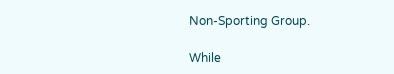Non-Sporting Group.

While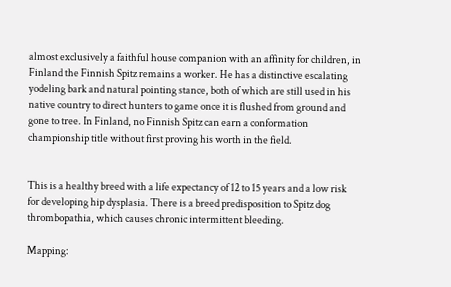almost exclusively a faithful house companion with an affinity for children, in Finland the Finnish Spitz remains a worker. He has a distinctive escalating yodeling bark and natural pointing stance, both of which are still used in his native country to direct hunters to game once it is flushed from ground and gone to tree. In Finland, no Finnish Spitz can earn a conformation championship title without first proving his worth in the field.


This is a healthy breed with a life expectancy of 12 to 15 years and a low risk for developing hip dysplasia. There is a breed predisposition to Spitz dog thrombopathia, which causes chronic intermittent bleeding.

Mapping: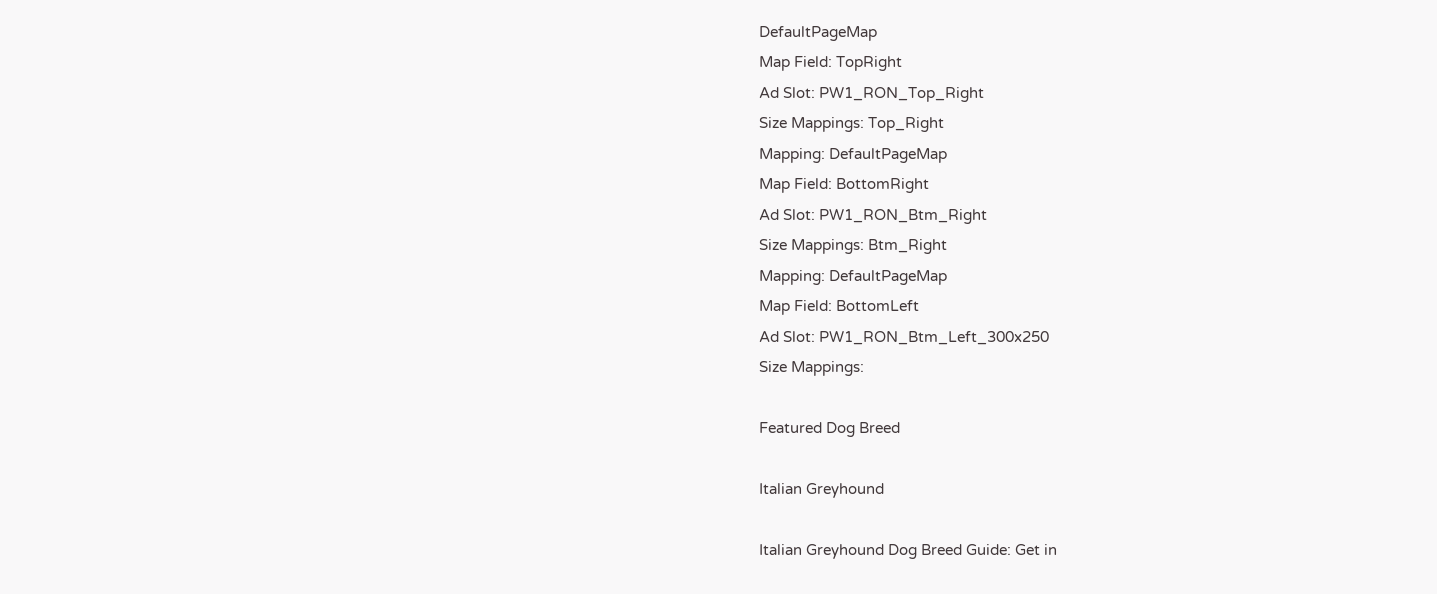DefaultPageMap
Map Field: TopRight
Ad Slot: PW1_RON_Top_Right
Size Mappings: Top_Right
Mapping: DefaultPageMap
Map Field: BottomRight
Ad Slot: PW1_RON_Btm_Right
Size Mappings: Btm_Right
Mapping: DefaultPageMap
Map Field: BottomLeft
Ad Slot: PW1_RON_Btm_Left_300x250
Size Mappings:

Featured Dog Breed

Italian Greyhound

Italian Greyhound Dog Breed Guide: Get in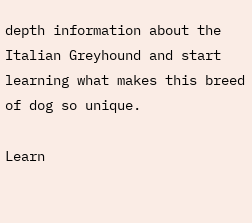depth information about the Italian Greyhound and start learning what makes this breed of dog so unique.

Learn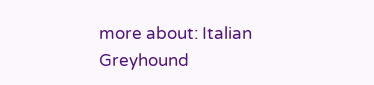more about: Italian Greyhound